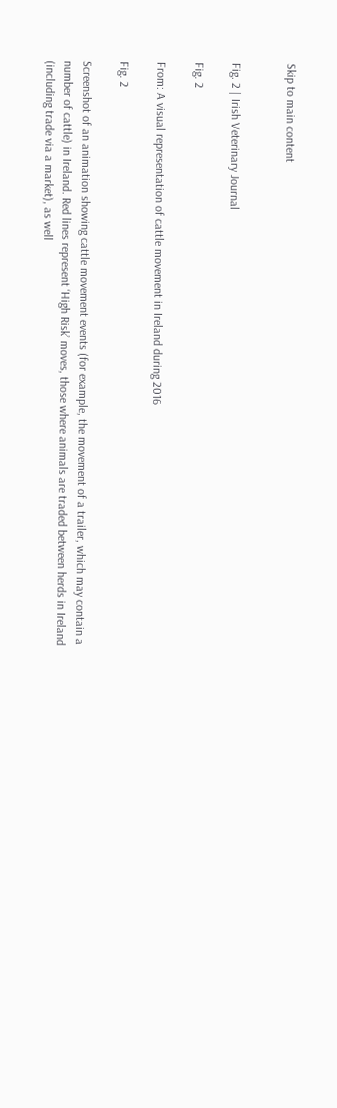Skip to main content


Fig. 2 | Irish Veterinary Journal

Fig. 2

From: A visual representation of cattle movement in Ireland during 2016

Fig. 2

Screenshot of an animation showing cattle movement events (for example, the movement of a trailer, which may contain a number of cattle) in Ireland. Red lines represent ‘High Risk’ moves, those where animals are traded between herds in Ireland (including trade via a market), as well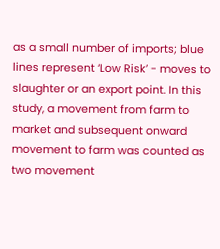as a small number of imports; blue lines represent ‘Low Risk’ - moves to slaughter or an export point. In this study, a movement from farm to market and subsequent onward movement to farm was counted as two movement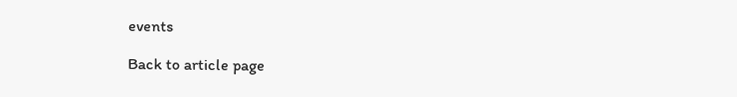events

Back to article page